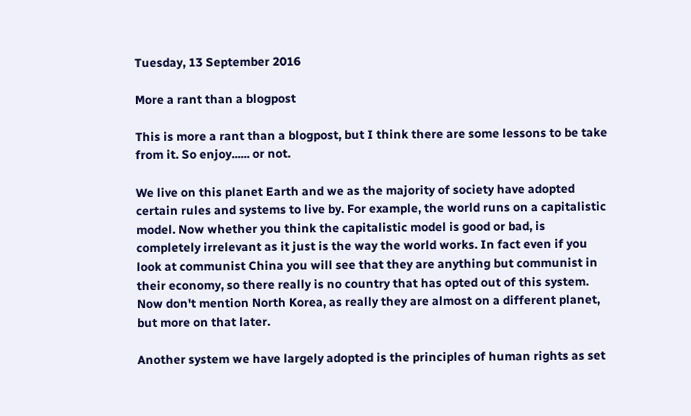Tuesday, 13 September 2016

More a rant than a blogpost

This is more a rant than a blogpost, but I think there are some lessons to be take from it. So enjoy...... or not.

We live on this planet Earth and we as the majority of society have adopted certain rules and systems to live by. For example, the world runs on a capitalistic model. Now whether you think the capitalistic model is good or bad, is completely irrelevant as it just is the way the world works. In fact even if you look at communist China you will see that they are anything but communist in their economy, so there really is no country that has opted out of this system. Now don't mention North Korea, as really they are almost on a different planet, but more on that later.

Another system we have largely adopted is the principles of human rights as set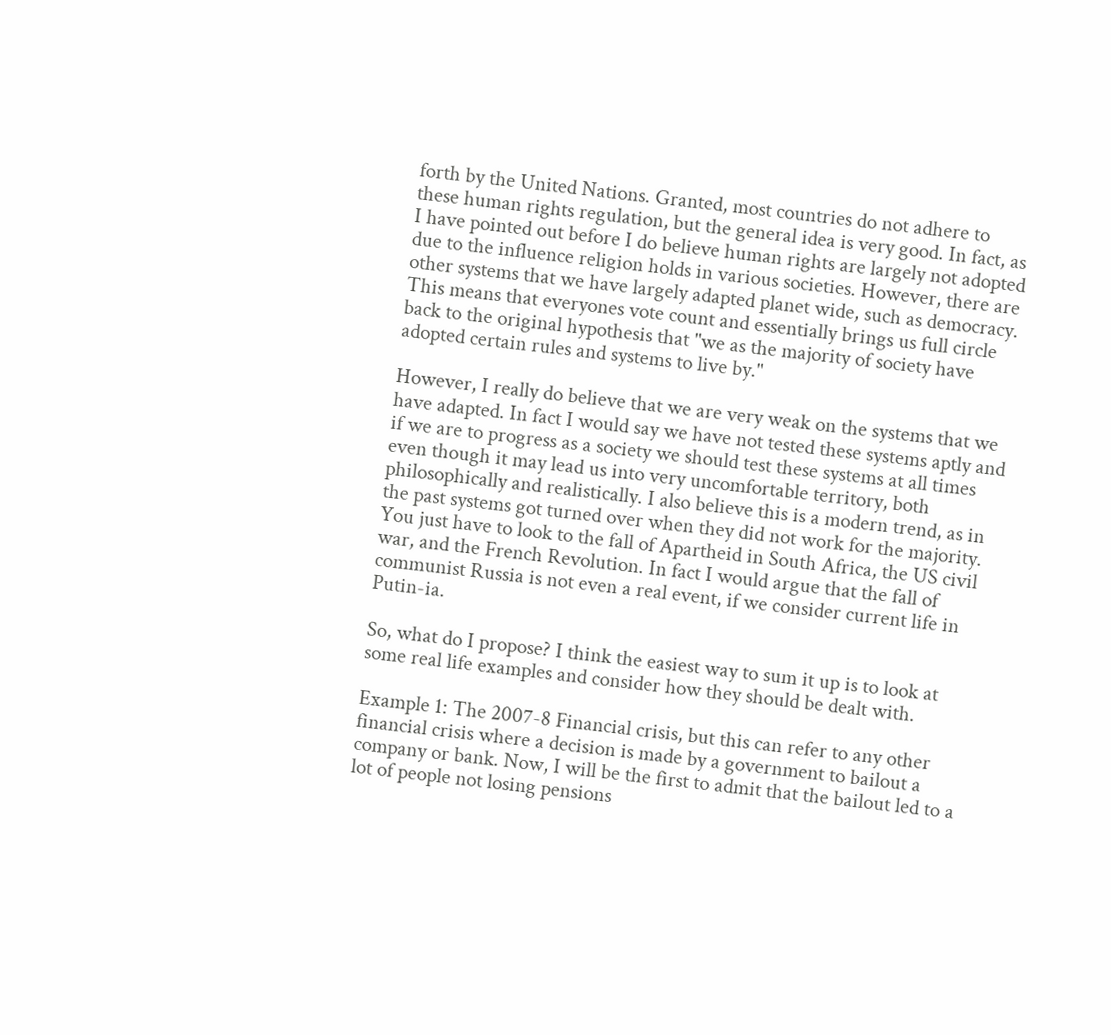forth by the United Nations. Granted, most countries do not adhere to these human rights regulation, but the general idea is very good. In fact, as I have pointed out before I do believe human rights are largely not adopted due to the influence religion holds in various societies. However, there are other systems that we have largely adapted planet wide, such as democracy. This means that everyones vote count and essentially brings us full circle back to the original hypothesis that "we as the majority of society have adopted certain rules and systems to live by."

However, I really do believe that we are very weak on the systems that we have adapted. In fact I would say we have not tested these systems aptly and if we are to progress as a society we should test these systems at all times even though it may lead us into very uncomfortable territory, both philosophically and realistically. I also believe this is a modern trend, as in the past systems got turned over when they did not work for the majority. You just have to look to the fall of Apartheid in South Africa, the US civil war, and the French Revolution. In fact I would argue that the fall of communist Russia is not even a real event, if we consider current life in Putin-ia.

So, what do I propose? I think the easiest way to sum it up is to look at some real life examples and consider how they should be dealt with.

Example 1: The 2007-8 Financial crisis, but this can refer to any other financial crisis where a decision is made by a government to bailout a company or bank. Now, I will be the first to admit that the bailout led to a lot of people not losing pensions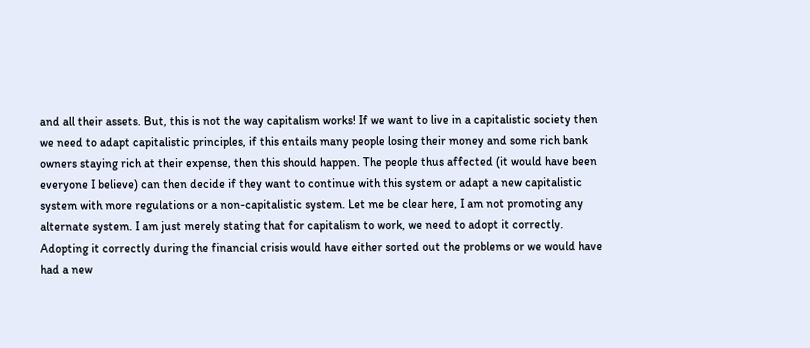and all their assets. But, this is not the way capitalism works! If we want to live in a capitalistic society then we need to adapt capitalistic principles, if this entails many people losing their money and some rich bank owners staying rich at their expense, then this should happen. The people thus affected (it would have been everyone I believe) can then decide if they want to continue with this system or adapt a new capitalistic system with more regulations or a non-capitalistic system. Let me be clear here, I am not promoting any alternate system. I am just merely stating that for capitalism to work, we need to adopt it correctly. Adopting it correctly during the financial crisis would have either sorted out the problems or we would have had a new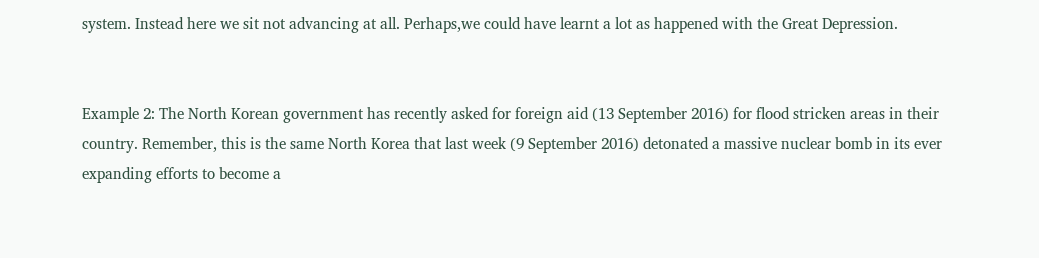system. Instead here we sit not advancing at all. Perhaps,we could have learnt a lot as happened with the Great Depression.


Example 2: The North Korean government has recently asked for foreign aid (13 September 2016) for flood stricken areas in their country. Remember, this is the same North Korea that last week (9 September 2016) detonated a massive nuclear bomb in its ever expanding efforts to become a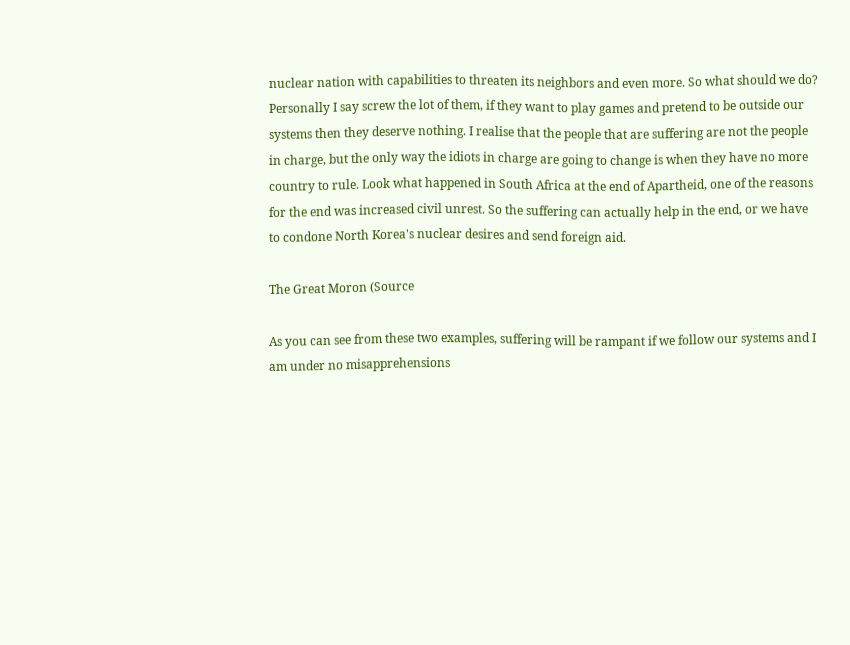nuclear nation with capabilities to threaten its neighbors and even more. So what should we do? Personally I say screw the lot of them, if they want to play games and pretend to be outside our systems then they deserve nothing. I realise that the people that are suffering are not the people in charge, but the only way the idiots in charge are going to change is when they have no more country to rule. Look what happened in South Africa at the end of Apartheid, one of the reasons for the end was increased civil unrest. So the suffering can actually help in the end, or we have to condone North Korea's nuclear desires and send foreign aid.

The Great Moron (Source

As you can see from these two examples, suffering will be rampant if we follow our systems and I am under no misapprehensions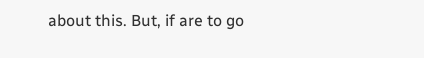about this. But, if are to go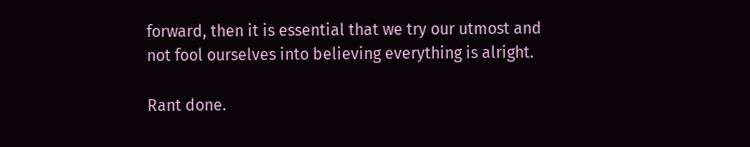forward, then it is essential that we try our utmost and not fool ourselves into believing everything is alright.

Rant done.